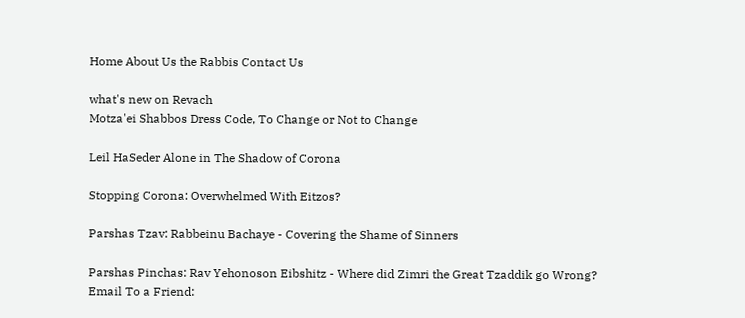Home About Us the Rabbis Contact Us

what's new on Revach
Motza'ei Shabbos Dress Code, To Change or Not to Change

Leil HaSeder Alone in The Shadow of Corona

Stopping Corona: Overwhelmed With Eitzos?

Parshas Tzav: Rabbeinu Bachaye - Covering the Shame of Sinners

Parshas Pinchas: Rav Yehonoson Eibshitz - Where did Zimri the Great Tzaddik go Wrong?
Email To a Friend: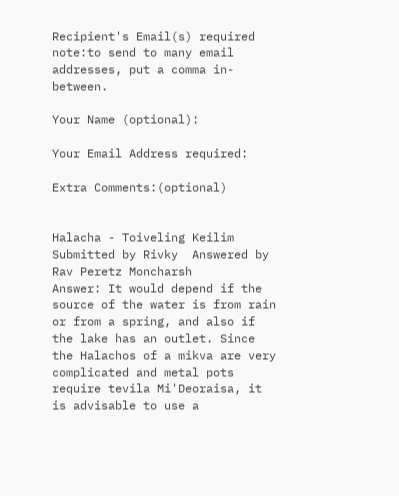Recipient's Email(s) required
note:to send to many email addresses, put a comma in-between.

Your Name (optional):

Your Email Address required:

Extra Comments:(optional)


Halacha - Toiveling Keilim
Submitted by Rivky  Answered by Rav Peretz Moncharsh
Answer: It would depend if the source of the water is from rain or from a spring, and also if the lake has an outlet. Since the Halachos of a mikva are very complicated and metal pots require tevila Mi'Deoraisa, it is advisable to use a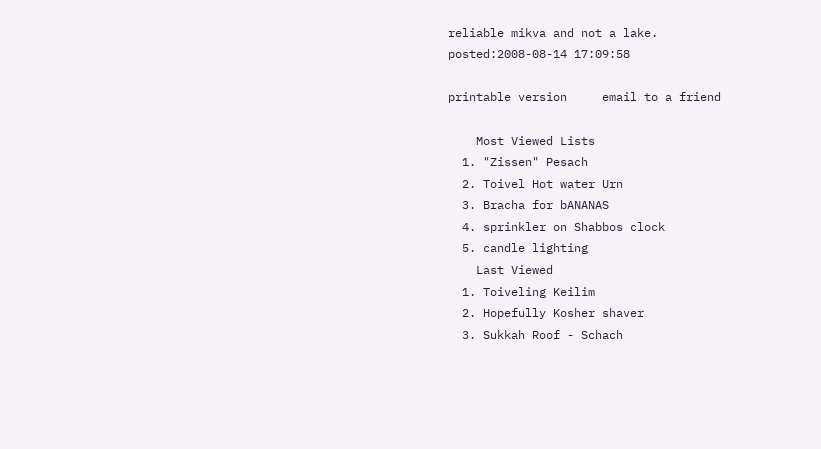reliable mikva and not a lake.
posted:2008-08-14 17:09:58

printable version     email to a friend

    Most Viewed Lists
  1. "Zissen" Pesach
  2. Toivel Hot water Urn
  3. Bracha for bANANAS
  4. sprinkler on Shabbos clock
  5. candle lighting
    Last Viewed
  1. Toiveling Keilim
  2. Hopefully Kosher shaver
  3. Sukkah Roof - Schach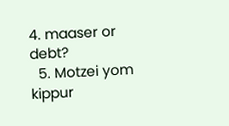4. maaser or debt?
  5. Motzei yom kippur